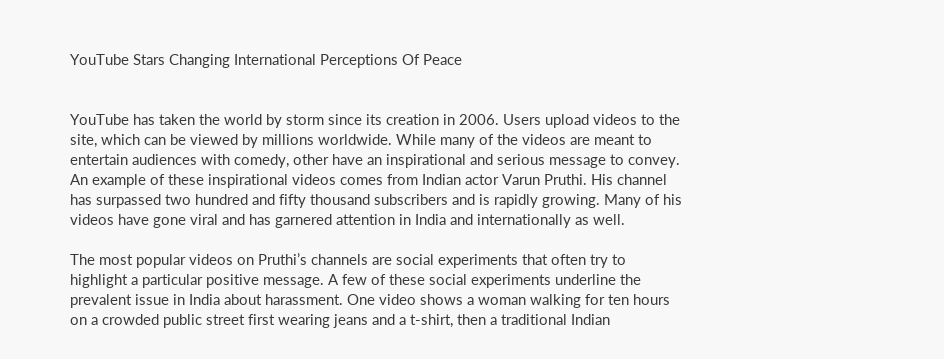YouTube Stars Changing International Perceptions Of Peace


YouTube has taken the world by storm since its creation in 2006. Users upload videos to the site, which can be viewed by millions worldwide. While many of the videos are meant to entertain audiences with comedy, other have an inspirational and serious message to convey.  An example of these inspirational videos comes from Indian actor Varun Pruthi. His channel has surpassed two hundred and fifty thousand subscribers and is rapidly growing. Many of his videos have gone viral and has garnered attention in India and internationally as well.

The most popular videos on Pruthi’s channels are social experiments that often try to highlight a particular positive message. A few of these social experiments underline the prevalent issue in India about harassment. One video shows a woman walking for ten hours on a crowded public street first wearing jeans and a t-shirt, then a traditional Indian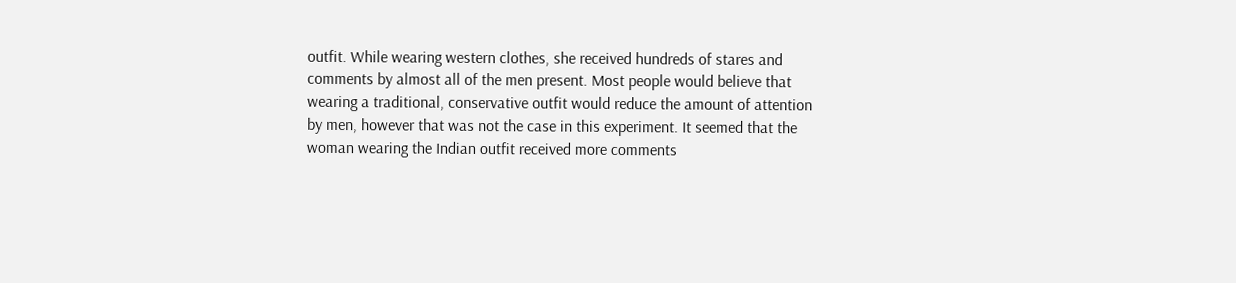outfit. While wearing western clothes, she received hundreds of stares and comments by almost all of the men present. Most people would believe that wearing a traditional, conservative outfit would reduce the amount of attention by men, however that was not the case in this experiment. It seemed that the woman wearing the Indian outfit received more comments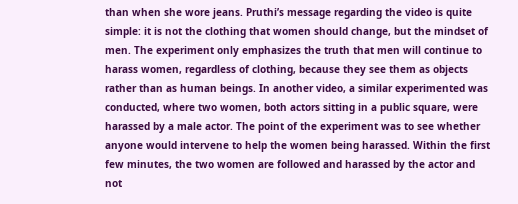than when she wore jeans. Pruthi’s message regarding the video is quite simple: it is not the clothing that women should change, but the mindset of men. The experiment only emphasizes the truth that men will continue to harass women, regardless of clothing, because they see them as objects rather than as human beings. In another video, a similar experimented was conducted, where two women, both actors sitting in a public square, were harassed by a male actor. The point of the experiment was to see whether anyone would intervene to help the women being harassed. Within the first few minutes, the two women are followed and harassed by the actor and not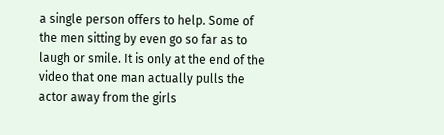a single person offers to help. Some of the men sitting by even go so far as to laugh or smile. It is only at the end of the video that one man actually pulls the actor away from the girls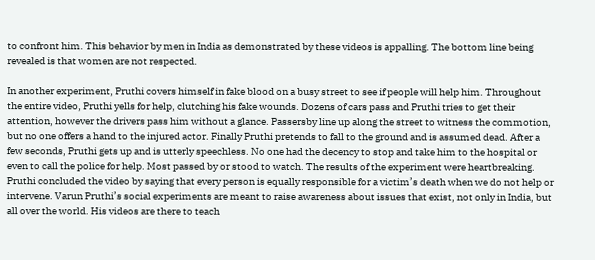to confront him. This behavior by men in India as demonstrated by these videos is appalling. The bottom line being revealed is that women are not respected.

In another experiment, Pruthi covers himself in fake blood on a busy street to see if people will help him. Throughout the entire video, Pruthi yells for help, clutching his fake wounds. Dozens of cars pass and Pruthi tries to get their attention, however the drivers pass him without a glance. Passersby line up along the street to witness the commotion, but no one offers a hand to the injured actor. Finally Pruthi pretends to fall to the ground and is assumed dead. After a few seconds, Pruthi gets up and is utterly speechless. No one had the decency to stop and take him to the hospital or even to call the police for help. Most passed by or stood to watch. The results of the experiment were heartbreaking. Pruthi concluded the video by saying that every person is equally responsible for a victim’s death when we do not help or intervene. Varun Pruthi’s social experiments are meant to raise awareness about issues that exist, not only in India, but all over the world. His videos are there to teach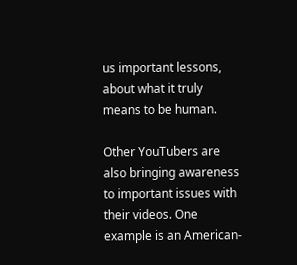us important lessons, about what it truly means to be human.

Other YouTubers are also bringing awareness to important issues with their videos. One example is an American-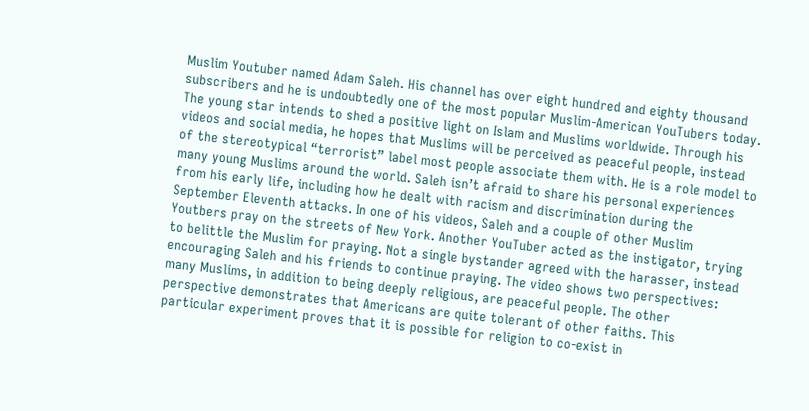Muslim Youtuber named Adam Saleh. His channel has over eight hundred and eighty thousand subscribers and he is undoubtedly one of the most popular Muslim-American YouTubers today. The young star intends to shed a positive light on Islam and Muslims worldwide. Through his videos and social media, he hopes that Muslims will be perceived as peaceful people, instead of the stereotypical “terrorist” label most people associate them with. He is a role model to many young Muslims around the world. Saleh isn’t afraid to share his personal experiences from his early life, including how he dealt with racism and discrimination during the September Eleventh attacks. In one of his videos, Saleh and a couple of other Muslim Youtbers pray on the streets of New York. Another YouTuber acted as the instigator, trying to belittle the Muslim for praying. Not a single bystander agreed with the harasser, instead encouraging Saleh and his friends to continue praying. The video shows two perspectives: many Muslims, in addition to being deeply religious, are peaceful people. The other perspective demonstrates that Americans are quite tolerant of other faiths. This particular experiment proves that it is possible for religion to co-exist in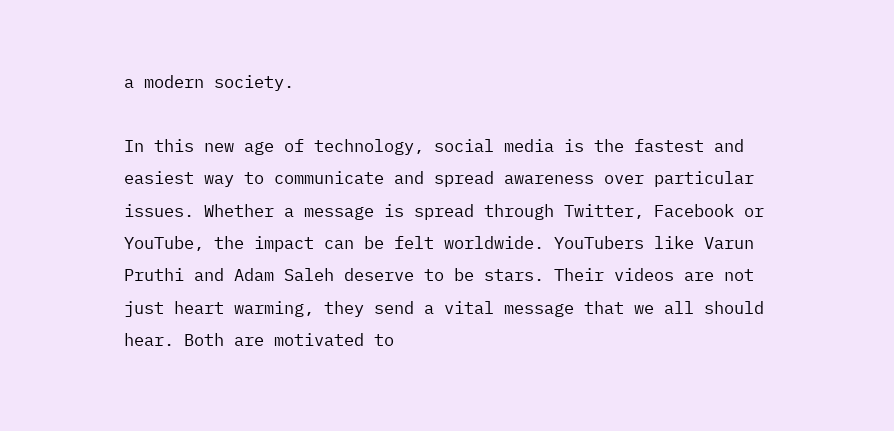a modern society.

In this new age of technology, social media is the fastest and easiest way to communicate and spread awareness over particular issues. Whether a message is spread through Twitter, Facebook or YouTube, the impact can be felt worldwide. YouTubers like Varun Pruthi and Adam Saleh deserve to be stars. Their videos are not just heart warming, they send a vital message that we all should hear. Both are motivated to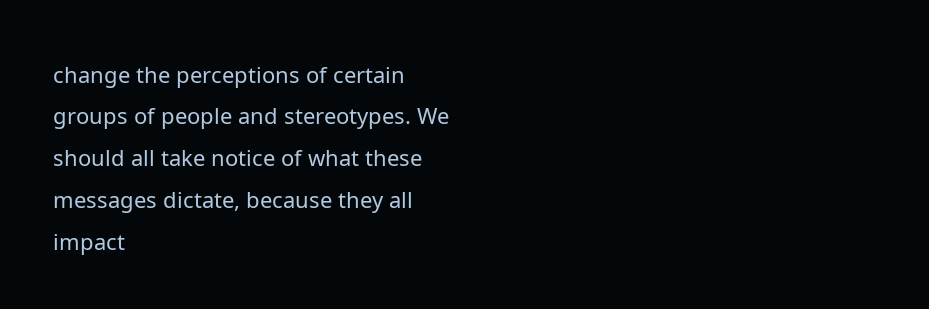change the perceptions of certain groups of people and stereotypes. We should all take notice of what these messages dictate, because they all impact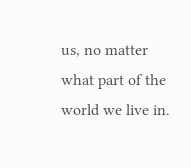us, no matter what part of the world we live in.